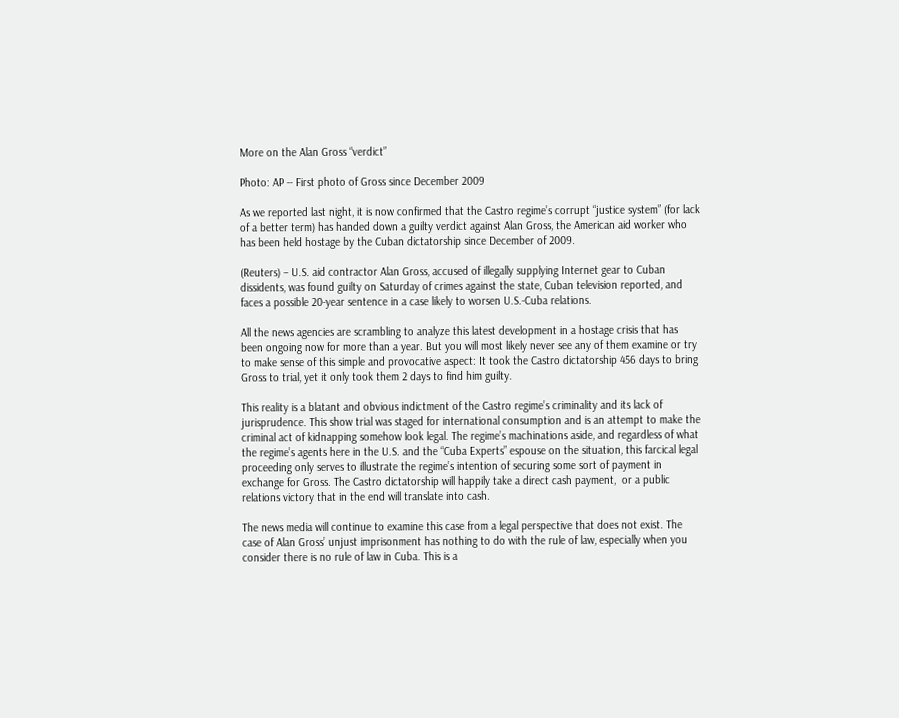More on the Alan Gross “verdict”

Photo: AP -- First photo of Gross since December 2009

As we reported last night, it is now confirmed that the Castro regime’s corrupt “justice system” (for lack of a better term) has handed down a guilty verdict against Alan Gross, the American aid worker who has been held hostage by the Cuban dictatorship since December of 2009.

(Reuters) – U.S. aid contractor Alan Gross, accused of illegally supplying Internet gear to Cuban dissidents, was found guilty on Saturday of crimes against the state, Cuban television reported, and faces a possible 20-year sentence in a case likely to worsen U.S.-Cuba relations.

All the news agencies are scrambling to analyze this latest development in a hostage crisis that has been ongoing now for more than a year. But you will most likely never see any of them examine or try to make sense of this simple and provocative aspect: It took the Castro dictatorship 456 days to bring Gross to trial, yet it only took them 2 days to find him guilty.

This reality is a blatant and obvious indictment of the Castro regime’s criminality and its lack of jurisprudence. This show trial was staged for international consumption and is an attempt to make the criminal act of kidnapping somehow look legal. The regime’s machinations aside, and regardless of what the regime’s agents here in the U.S. and the “Cuba Experts” espouse on the situation, this farcical legal proceeding only serves to illustrate the regime’s intention of securing some sort of payment in exchange for Gross. The Castro dictatorship will happily take a direct cash payment,  or a public relations victory that in the end will translate into cash.

The news media will continue to examine this case from a legal perspective that does not exist. The case of Alan Gross’ unjust imprisonment has nothing to do with the rule of law, especially when you consider there is no rule of law in Cuba. This is a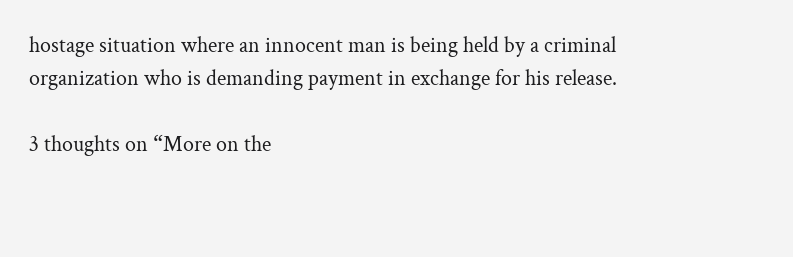hostage situation where an innocent man is being held by a criminal organization who is demanding payment in exchange for his release.

3 thoughts on “More on the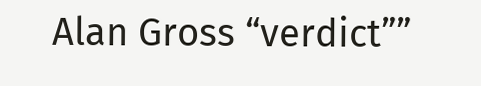Alan Gross “verdict””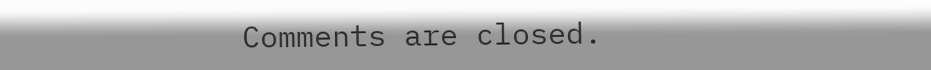Comments are closed.